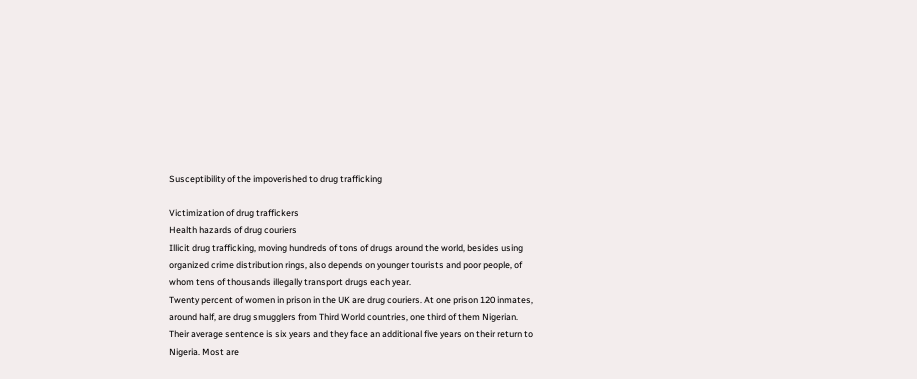Susceptibility of the impoverished to drug trafficking

Victimization of drug traffickers
Health hazards of drug couriers
Illicit drug trafficking, moving hundreds of tons of drugs around the world, besides using organized crime distribution rings, also depends on younger tourists and poor people, of whom tens of thousands illegally transport drugs each year.
Twenty percent of women in prison in the UK are drug couriers. At one prison 120 inmates, around half, are drug smugglers from Third World countries, one third of them Nigerian. Their average sentence is six years and they face an additional five years on their return to Nigeria. Most are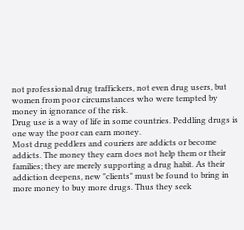not professional drug traffickers, not even drug users, but women from poor circumstances who were tempted by money in ignorance of the risk.
Drug use is a way of life in some countries. Peddling drugs is one way the poor can earn money.
Most drug peddlers and couriers are addicts or become addicts. The money they earn does not help them or their families; they are merely supporting a drug habit. As their addiction deepens, new "clients" must be found to bring in more money to buy more drugs. Thus they seek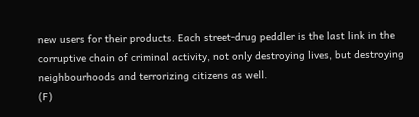new users for their products. Each street-drug peddler is the last link in the corruptive chain of criminal activity, not only destroying lives, but destroying neighbourhoods and terrorizing citizens as well.
(F)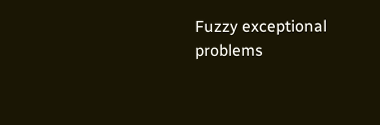Fuzzy exceptional problems